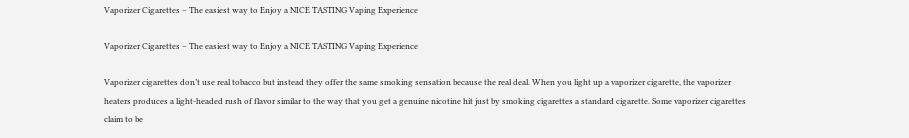Vaporizer Cigarettes – The easiest way to Enjoy a NICE TASTING Vaping Experience

Vaporizer Cigarettes – The easiest way to Enjoy a NICE TASTING Vaping Experience

Vaporizer cigarettes don’t use real tobacco but instead they offer the same smoking sensation because the real deal. When you light up a vaporizer cigarette, the vaporizer heaters produces a light-headed rush of flavor similar to the way that you get a genuine nicotine hit just by smoking cigarettes a standard cigarette. Some vaporizer cigarettes claim to be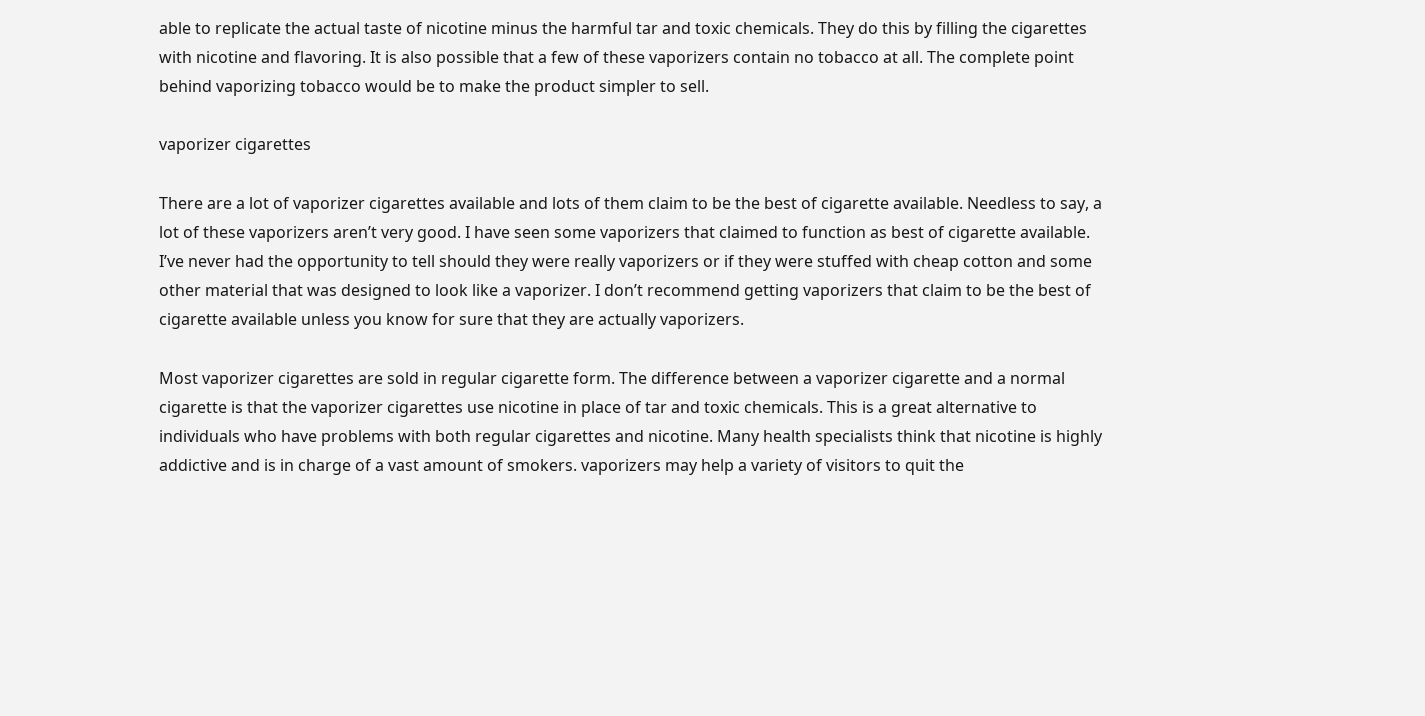able to replicate the actual taste of nicotine minus the harmful tar and toxic chemicals. They do this by filling the cigarettes with nicotine and flavoring. It is also possible that a few of these vaporizers contain no tobacco at all. The complete point behind vaporizing tobacco would be to make the product simpler to sell.

vaporizer cigarettes

There are a lot of vaporizer cigarettes available and lots of them claim to be the best of cigarette available. Needless to say, a lot of these vaporizers aren’t very good. I have seen some vaporizers that claimed to function as best of cigarette available. I’ve never had the opportunity to tell should they were really vaporizers or if they were stuffed with cheap cotton and some other material that was designed to look like a vaporizer. I don’t recommend getting vaporizers that claim to be the best of cigarette available unless you know for sure that they are actually vaporizers.

Most vaporizer cigarettes are sold in regular cigarette form. The difference between a vaporizer cigarette and a normal cigarette is that the vaporizer cigarettes use nicotine in place of tar and toxic chemicals. This is a great alternative to individuals who have problems with both regular cigarettes and nicotine. Many health specialists think that nicotine is highly addictive and is in charge of a vast amount of smokers. vaporizers may help a variety of visitors to quit the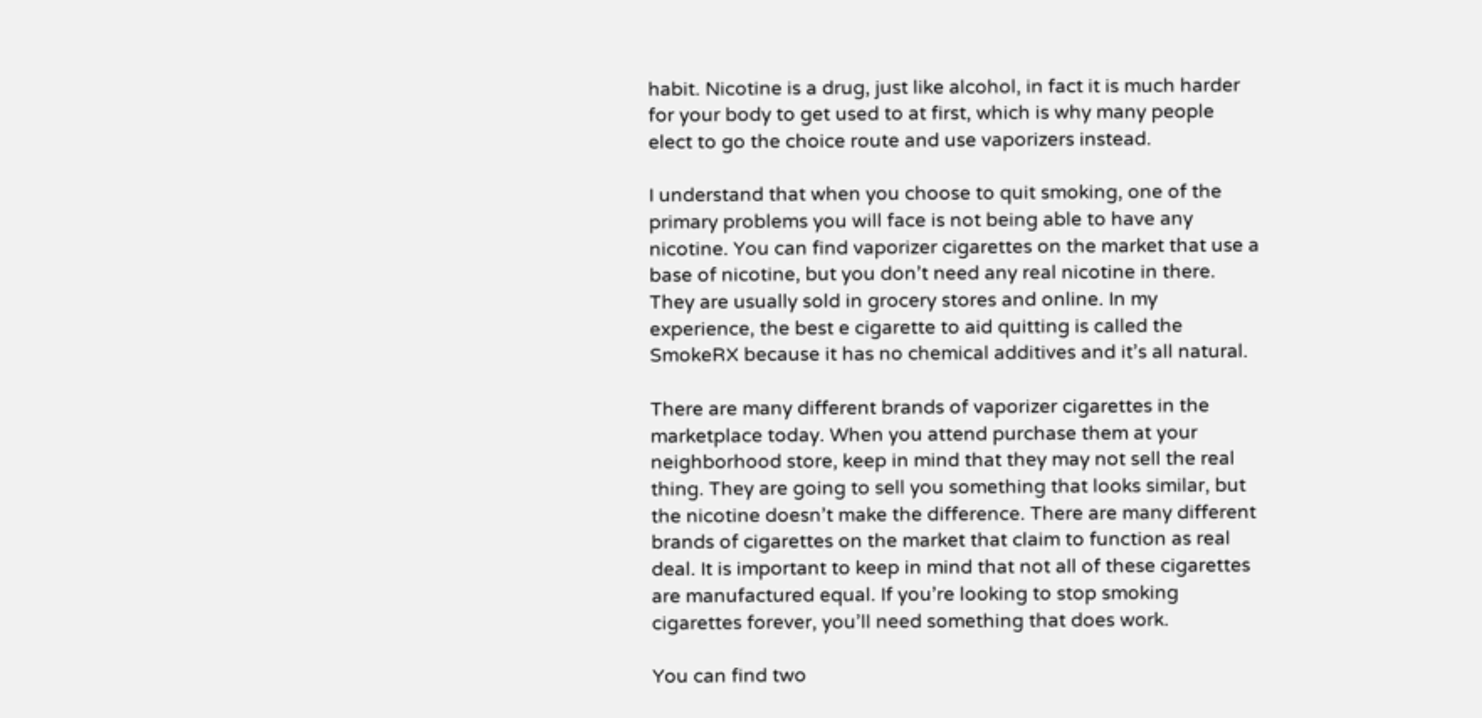habit. Nicotine is a drug, just like alcohol, in fact it is much harder for your body to get used to at first, which is why many people elect to go the choice route and use vaporizers instead.

I understand that when you choose to quit smoking, one of the primary problems you will face is not being able to have any nicotine. You can find vaporizer cigarettes on the market that use a base of nicotine, but you don’t need any real nicotine in there. They are usually sold in grocery stores and online. In my experience, the best e cigarette to aid quitting is called the SmokeRX because it has no chemical additives and it’s all natural.

There are many different brands of vaporizer cigarettes in the marketplace today. When you attend purchase them at your neighborhood store, keep in mind that they may not sell the real thing. They are going to sell you something that looks similar, but the nicotine doesn’t make the difference. There are many different brands of cigarettes on the market that claim to function as real deal. It is important to keep in mind that not all of these cigarettes are manufactured equal. If you’re looking to stop smoking cigarettes forever, you’ll need something that does work.

You can find two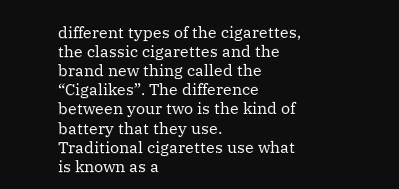different types of the cigarettes, the classic cigarettes and the brand new thing called the “Cigalikes”. The difference between your two is the kind of battery that they use. Traditional cigarettes use what is known as a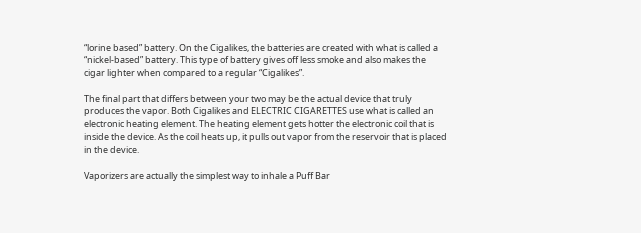“lorine based” battery. On the Cigalikes, the batteries are created with what is called a “nickel-based” battery. This type of battery gives off less smoke and also makes the cigar lighter when compared to a regular “Cigalikes”.

The final part that differs between your two may be the actual device that truly produces the vapor. Both Cigalikes and ELECTRIC CIGARETTES use what is called an electronic heating element. The heating element gets hotter the electronic coil that is inside the device. As the coil heats up, it pulls out vapor from the reservoir that is placed in the device.

Vaporizers are actually the simplest way to inhale a Puff Bar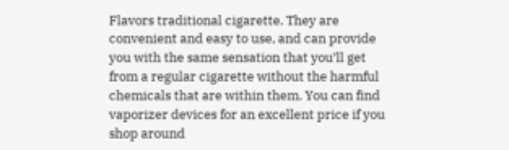Flavors traditional cigarette. They are convenient and easy to use, and can provide you with the same sensation that you’ll get from a regular cigarette without the harmful chemicals that are within them. You can find vaporizer devices for an excellent price if you shop around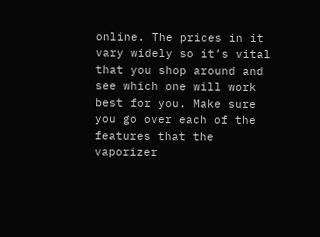online. The prices in it vary widely so it’s vital that you shop around and see which one will work best for you. Make sure you go over each of the features that the vaporizer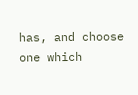has, and choose one which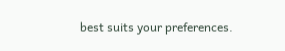best suits your preferences.